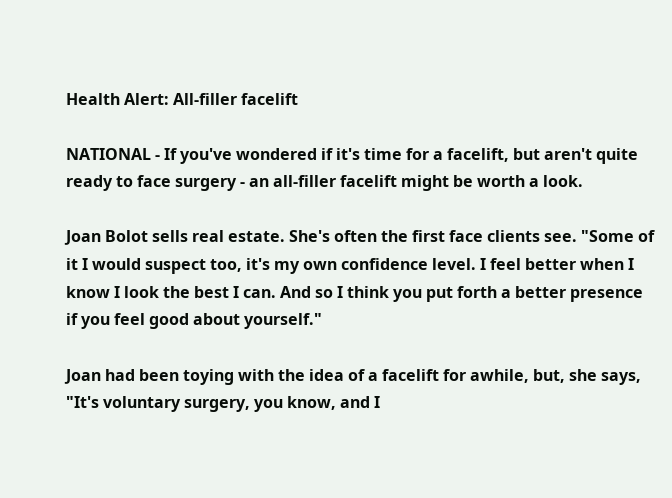Health Alert: All-filler facelift

NATIONAL - If you've wondered if it's time for a facelift, but aren't quite ready to face surgery - an all-filler facelift might be worth a look.

Joan Bolot sells real estate. She's often the first face clients see. "Some of it I would suspect too, it's my own confidence level. I feel better when I know I look the best I can. And so I think you put forth a better presence if you feel good about yourself."

Joan had been toying with the idea of a facelift for awhile, but, she says, "It's voluntary surgery, you know, and I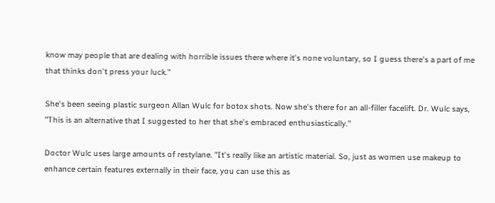know may people that are dealing with horrible issues there where it's none voluntary, so I guess there's a part of me that thinks don't press your luck."

She's been seeing plastic surgeon Allan Wulc for botox shots. Now she's there for an all-filler facelift. Dr. Wulc says, "This is an alternative that I suggested to her that she's embraced enthusiastically."

Doctor Wulc uses large amounts of restylane. "It's really like an artistic material. So, just as women use makeup to enhance certain features externally in their face, you can use this as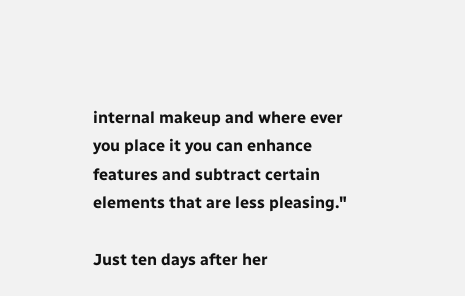internal makeup and where ever you place it you can enhance features and subtract certain elements that are less pleasing."

Just ten days after her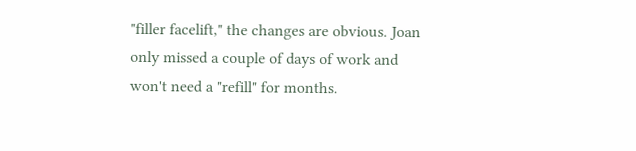"filler facelift," the changes are obvious. Joan only missed a couple of days of work and won't need a "refill" for months.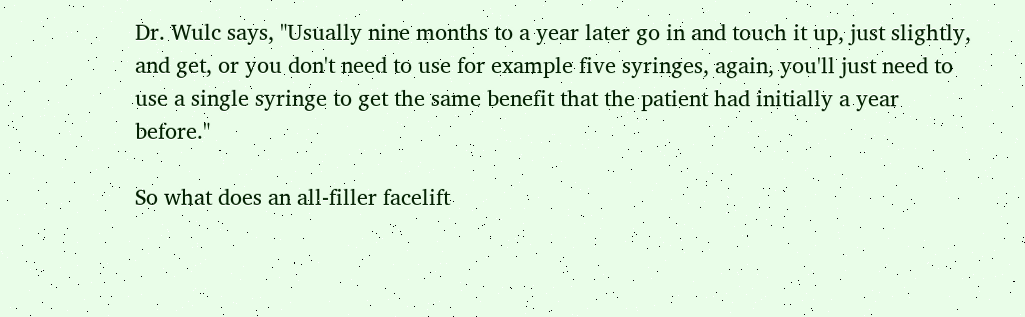Dr. Wulc says, "Usually nine months to a year later go in and touch it up, just slightly, and get, or you don't need to use for example five syringes, again, you'll just need to use a single syringe to get the same benefit that the patient had initially a year before."

So what does an all-filler facelift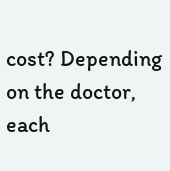cost? Depending on the doctor, each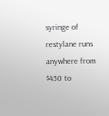syringe of restylane runs anywhere from $450 to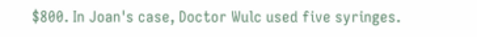$800. In Joan's case, Doctor Wulc used five syringes.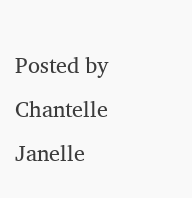Posted by Chantelle Janelle